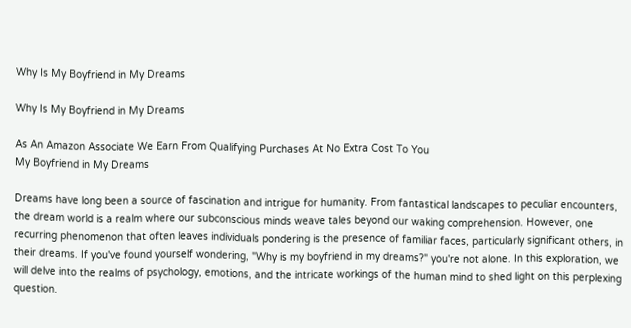Why Is My Boyfriend in My Dreams

Why Is My Boyfriend in My Dreams

As An Amazon Associate We Earn From Qualifying Purchases At No Extra Cost To You
My Boyfriend in My Dreams

Dreams have long been a source of fascination and intrigue for humanity. From fantastical landscapes to peculiar encounters, the dream world is a realm where our subconscious minds weave tales beyond our waking comprehension. However, one recurring phenomenon that often leaves individuals pondering is the presence of familiar faces, particularly significant others, in their dreams. If you've found yourself wondering, "Why is my boyfriend in my dreams?" you're not alone. In this exploration, we will delve into the realms of psychology, emotions, and the intricate workings of the human mind to shed light on this perplexing question.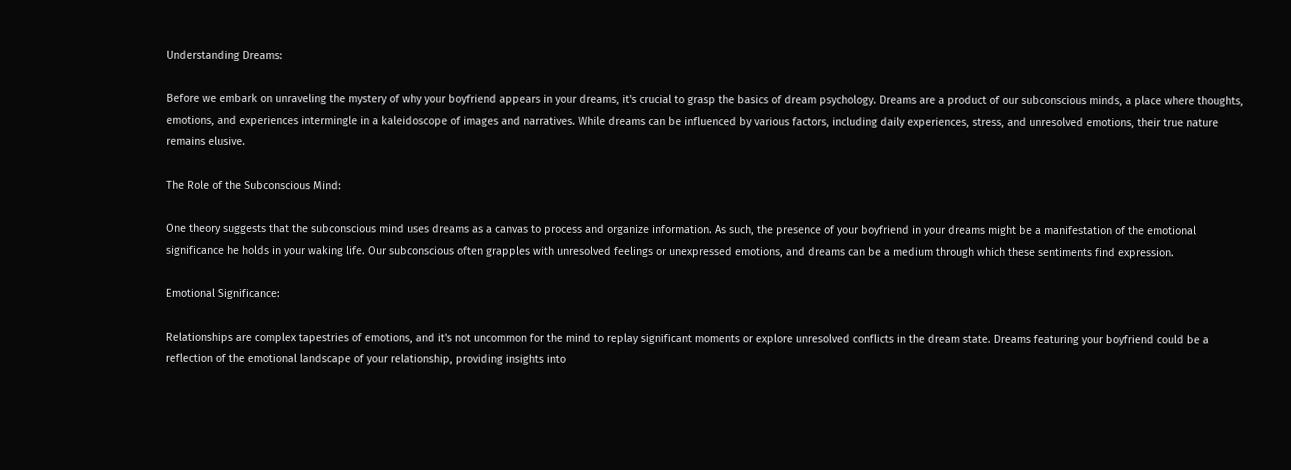Understanding Dreams:

Before we embark on unraveling the mystery of why your boyfriend appears in your dreams, it's crucial to grasp the basics of dream psychology. Dreams are a product of our subconscious minds, a place where thoughts, emotions, and experiences intermingle in a kaleidoscope of images and narratives. While dreams can be influenced by various factors, including daily experiences, stress, and unresolved emotions, their true nature remains elusive.

The Role of the Subconscious Mind:

One theory suggests that the subconscious mind uses dreams as a canvas to process and organize information. As such, the presence of your boyfriend in your dreams might be a manifestation of the emotional significance he holds in your waking life. Our subconscious often grapples with unresolved feelings or unexpressed emotions, and dreams can be a medium through which these sentiments find expression.

Emotional Significance:

Relationships are complex tapestries of emotions, and it's not uncommon for the mind to replay significant moments or explore unresolved conflicts in the dream state. Dreams featuring your boyfriend could be a reflection of the emotional landscape of your relationship, providing insights into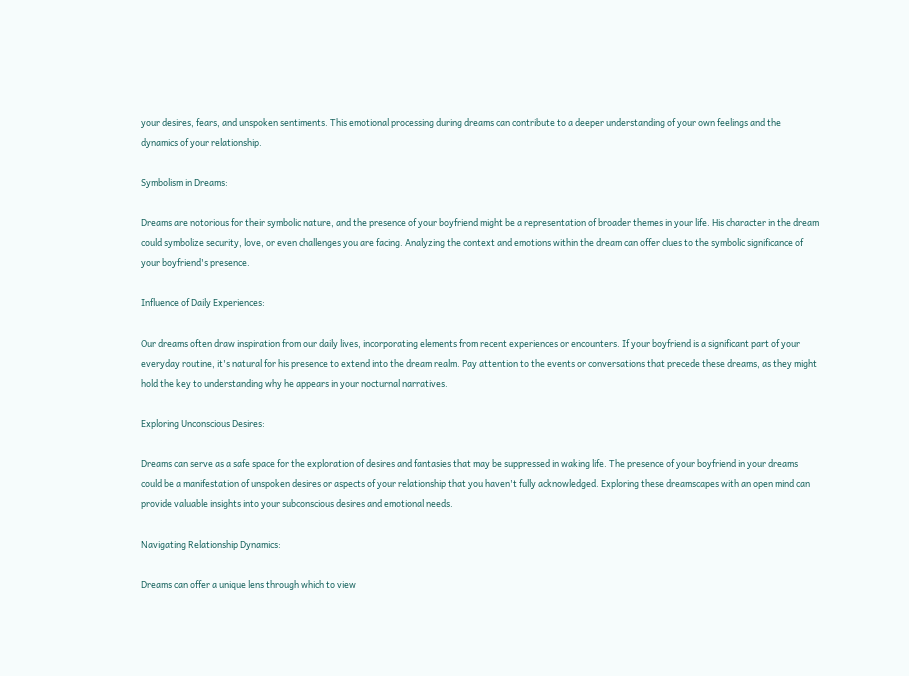your desires, fears, and unspoken sentiments. This emotional processing during dreams can contribute to a deeper understanding of your own feelings and the dynamics of your relationship.

Symbolism in Dreams:

Dreams are notorious for their symbolic nature, and the presence of your boyfriend might be a representation of broader themes in your life. His character in the dream could symbolize security, love, or even challenges you are facing. Analyzing the context and emotions within the dream can offer clues to the symbolic significance of your boyfriend's presence.

Influence of Daily Experiences:

Our dreams often draw inspiration from our daily lives, incorporating elements from recent experiences or encounters. If your boyfriend is a significant part of your everyday routine, it's natural for his presence to extend into the dream realm. Pay attention to the events or conversations that precede these dreams, as they might hold the key to understanding why he appears in your nocturnal narratives.

Exploring Unconscious Desires:

Dreams can serve as a safe space for the exploration of desires and fantasies that may be suppressed in waking life. The presence of your boyfriend in your dreams could be a manifestation of unspoken desires or aspects of your relationship that you haven't fully acknowledged. Exploring these dreamscapes with an open mind can provide valuable insights into your subconscious desires and emotional needs.

Navigating Relationship Dynamics:

Dreams can offer a unique lens through which to view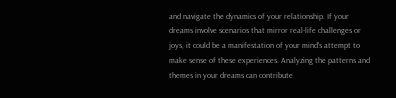and navigate the dynamics of your relationship. If your dreams involve scenarios that mirror real-life challenges or joys, it could be a manifestation of your mind's attempt to make sense of these experiences. Analyzing the patterns and themes in your dreams can contribute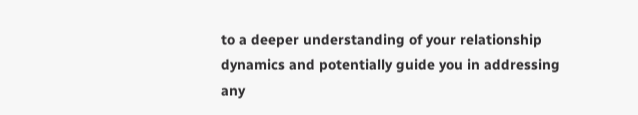to a deeper understanding of your relationship dynamics and potentially guide you in addressing any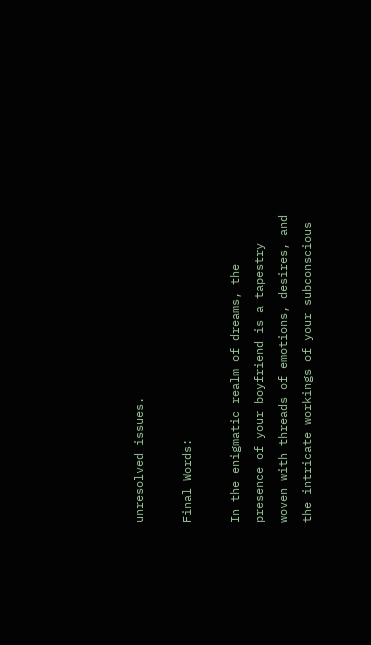unresolved issues.

Final Words:

In the enigmatic realm of dreams, the presence of your boyfriend is a tapestry woven with threads of emotions, desires, and the intricate workings of your subconscious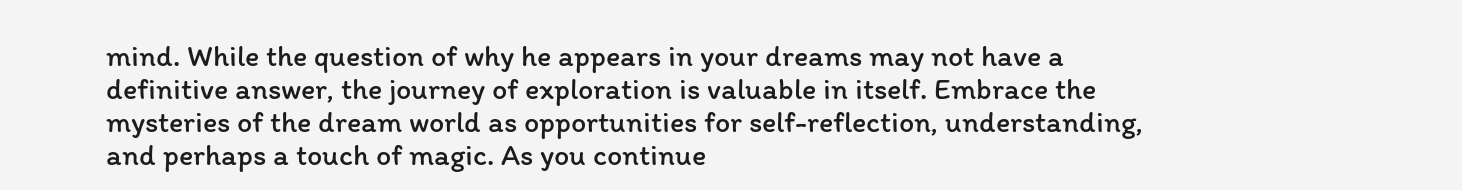mind. While the question of why he appears in your dreams may not have a definitive answer, the journey of exploration is valuable in itself. Embrace the mysteries of the dream world as opportunities for self-reflection, understanding, and perhaps a touch of magic. As you continue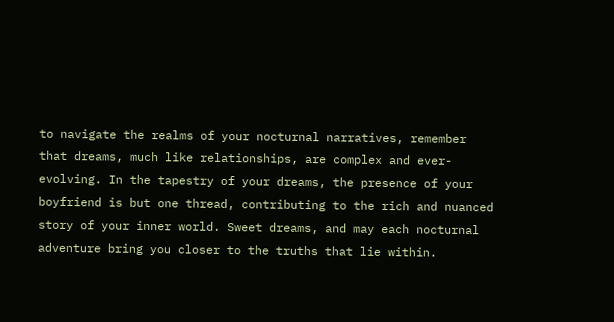to navigate the realms of your nocturnal narratives, remember that dreams, much like relationships, are complex and ever-evolving. In the tapestry of your dreams, the presence of your boyfriend is but one thread, contributing to the rich and nuanced story of your inner world. Sweet dreams, and may each nocturnal adventure bring you closer to the truths that lie within.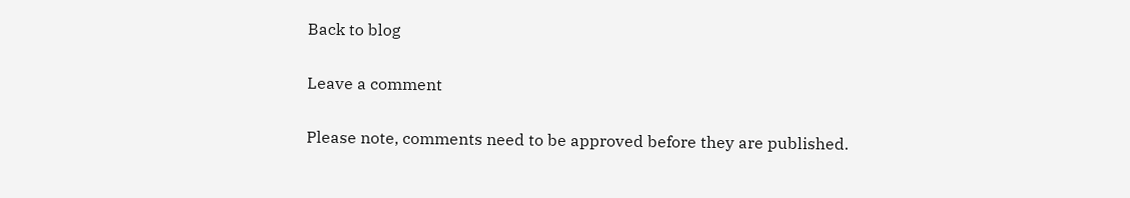Back to blog

Leave a comment

Please note, comments need to be approved before they are published.